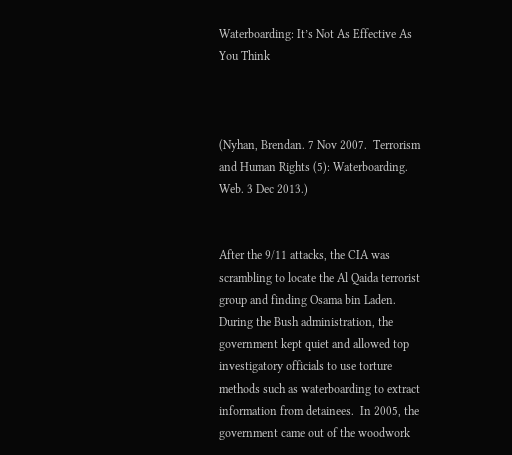Waterboarding: It’s Not As Effective As You Think



(Nyhan, Brendan. 7 Nov 2007.  Terrorism and Human Rights (5): Waterboarding. Web. 3 Dec 2013.)


After the 9/11 attacks, the CIA was scrambling to locate the Al Qaida terrorist group and finding Osama bin Laden.  During the Bush administration, the government kept quiet and allowed top investigatory officials to use torture methods such as waterboarding to extract information from detainees.  In 2005, the government came out of the woodwork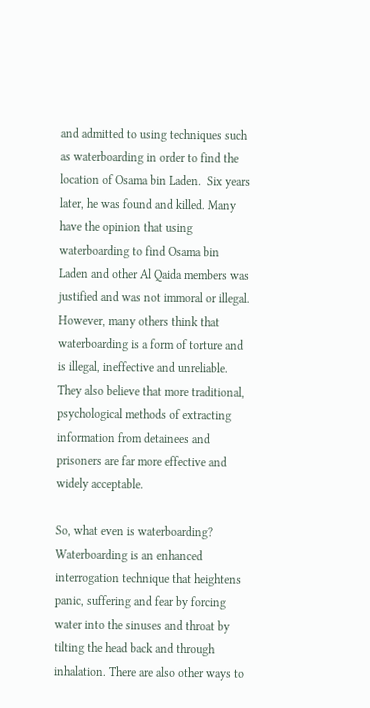and admitted to using techniques such as waterboarding in order to find the location of Osama bin Laden.  Six years later, he was found and killed. Many have the opinion that using waterboarding to find Osama bin Laden and other Al Qaida members was justified and was not immoral or illegal.  However, many others think that waterboarding is a form of torture and is illegal, ineffective and unreliable.  They also believe that more traditional, psychological methods of extracting information from detainees and prisoners are far more effective and widely acceptable.

So, what even is waterboarding?   Waterboarding is an enhanced interrogation technique that heightens panic, suffering and fear by forcing water into the sinuses and throat by tilting the head back and through inhalation. There are also other ways to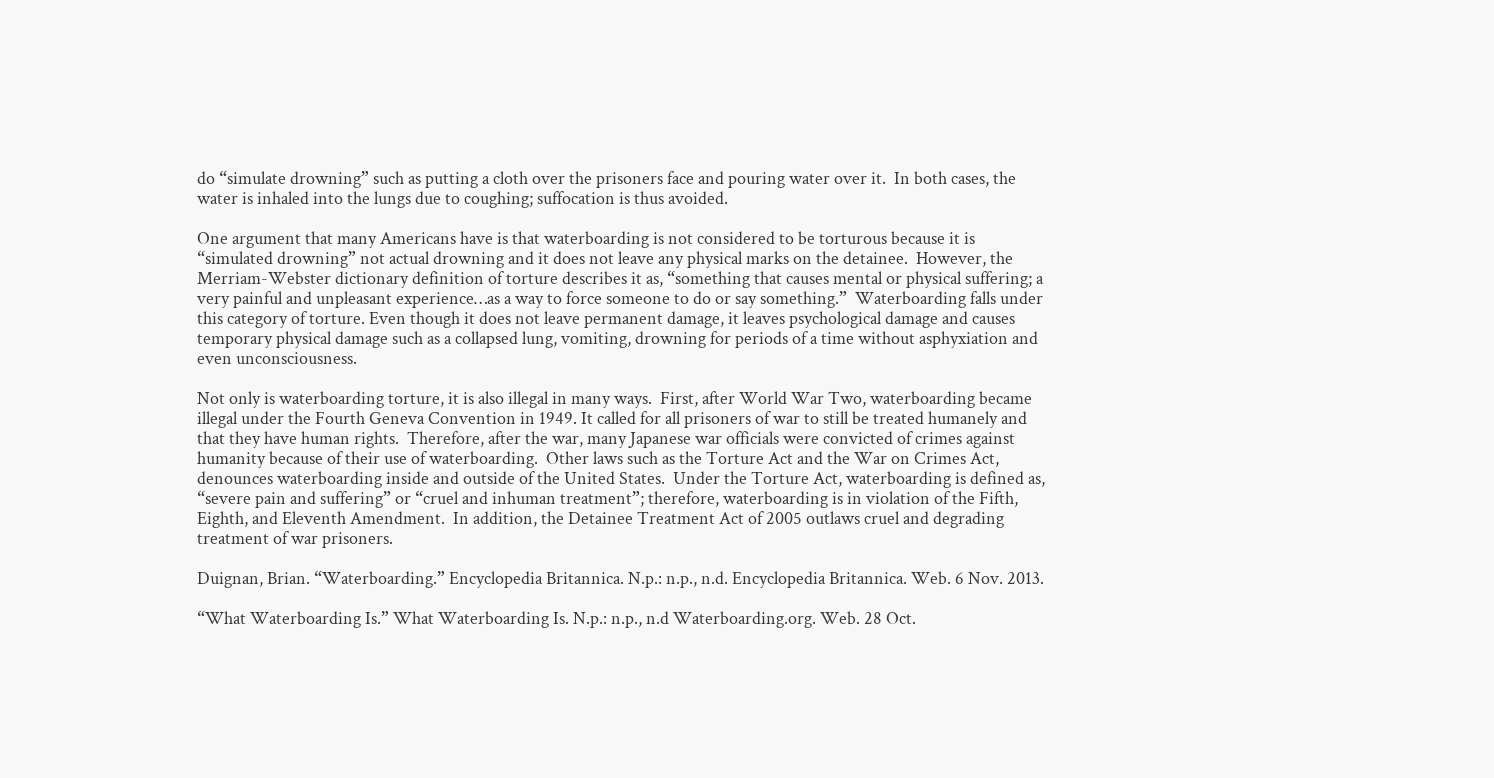do “simulate drowning” such as putting a cloth over the prisoners face and pouring water over it.  In both cases, the water is inhaled into the lungs due to coughing; suffocation is thus avoided.

One argument that many Americans have is that waterboarding is not considered to be torturous because it is “simulated drowning” not actual drowning and it does not leave any physical marks on the detainee.  However, the Merriam-Webster dictionary definition of torture describes it as, “something that causes mental or physical suffering; a very painful and unpleasant experience…as a way to force someone to do or say something.”  Waterboarding falls under this category of torture. Even though it does not leave permanent damage, it leaves psychological damage and causes temporary physical damage such as a collapsed lung, vomiting, drowning for periods of a time without asphyxiation and even unconsciousness.

Not only is waterboarding torture, it is also illegal in many ways.  First, after World War Two, waterboarding became illegal under the Fourth Geneva Convention in 1949. It called for all prisoners of war to still be treated humanely and that they have human rights.  Therefore, after the war, many Japanese war officials were convicted of crimes against humanity because of their use of waterboarding.  Other laws such as the Torture Act and the War on Crimes Act, denounces waterboarding inside and outside of the United States.  Under the Torture Act, waterboarding is defined as, “severe pain and suffering” or “cruel and inhuman treatment”; therefore, waterboarding is in violation of the Fifth, Eighth, and Eleventh Amendment.  In addition, the Detainee Treatment Act of 2005 outlaws cruel and degrading treatment of war prisoners.

Duignan, Brian. “Waterboarding.” Encyclopedia Britannica. N.p.: n.p., n.d. Encyclopedia Britannica. Web. 6 Nov. 2013.

“What Waterboarding Is.” What Waterboarding Is. N.p.: n.p., n.d Waterboarding.org. Web. 28 Oct.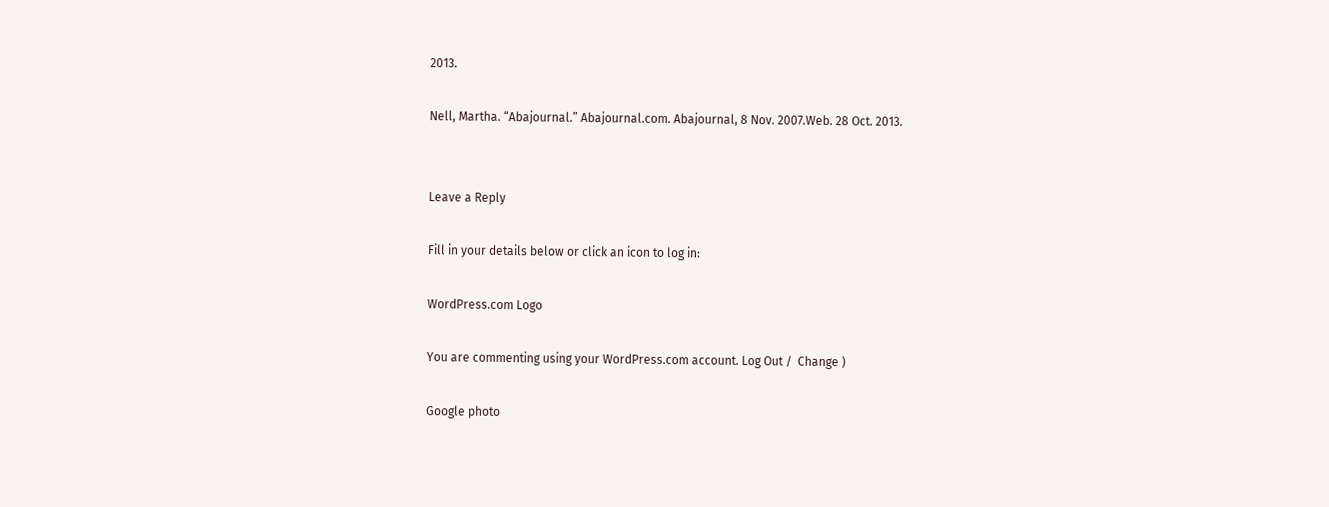2013.

Nell, Martha. “Abajournal.” Abajournal.com. Abajournal, 8 Nov. 2007.Web. 28 Oct. 2013.


Leave a Reply

Fill in your details below or click an icon to log in:

WordPress.com Logo

You are commenting using your WordPress.com account. Log Out /  Change )

Google photo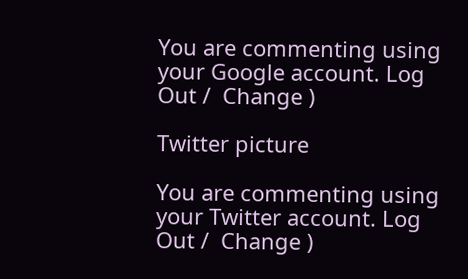You are commenting using your Google account. Log Out /  Change )

Twitter picture

You are commenting using your Twitter account. Log Out /  Change )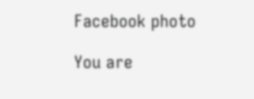Facebook photo

You are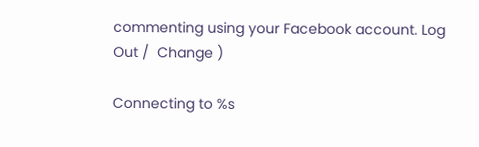commenting using your Facebook account. Log Out /  Change )

Connecting to %s